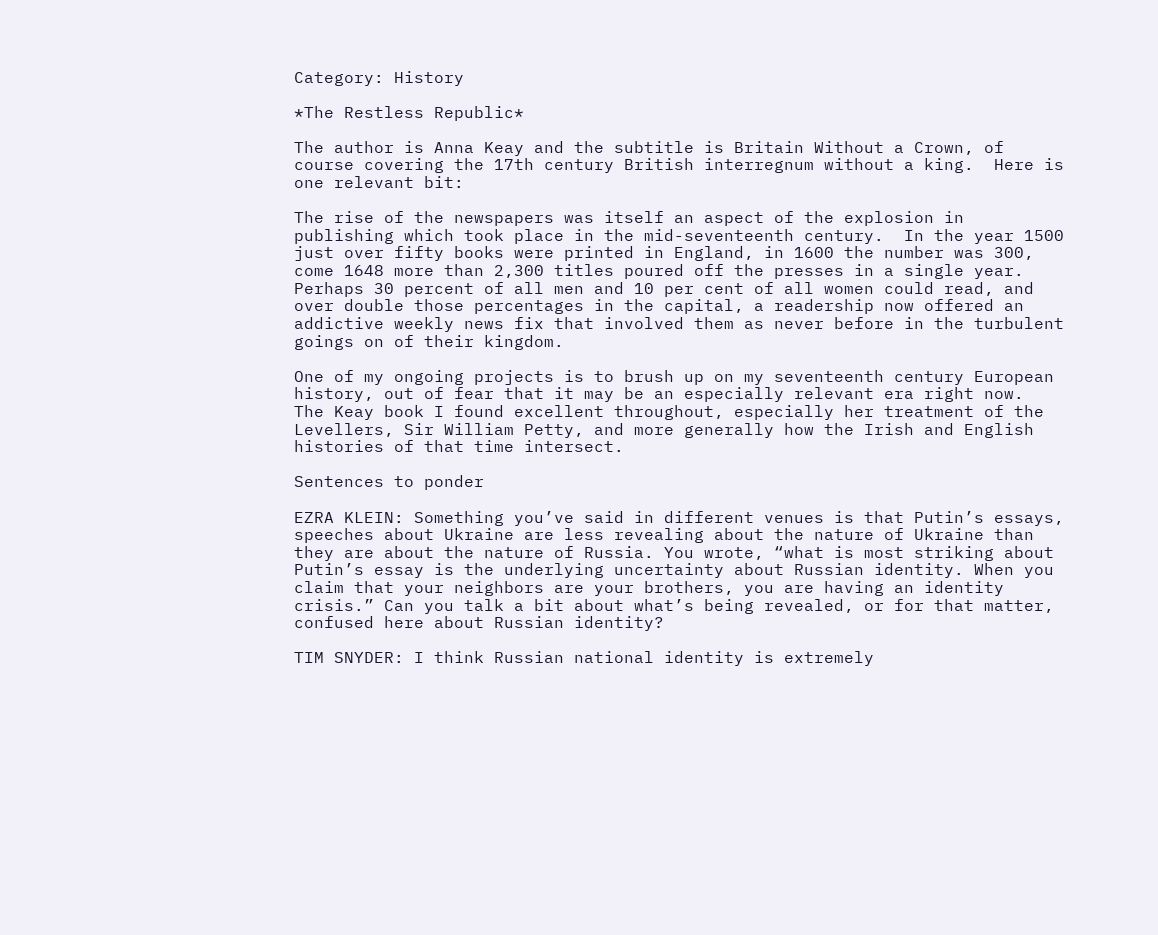Category: History

*The Restless Republic*

The author is Anna Keay and the subtitle is Britain Without a Crown, of course covering the 17th century British interregnum without a king.  Here is one relevant bit:

The rise of the newspapers was itself an aspect of the explosion in publishing which took place in the mid-seventeenth century.  In the year 1500 just over fifty books were printed in England, in 1600 the number was 300, come 1648 more than 2,300 titles poured off the presses in a single year.  Perhaps 30 percent of all men and 10 per cent of all women could read, and over double those percentages in the capital, a readership now offered an addictive weekly news fix that involved them as never before in the turbulent goings on of their kingdom.

One of my ongoing projects is to brush up on my seventeenth century European history, out of fear that it may be an especially relevant era right now.  The Keay book I found excellent throughout, especially her treatment of the Levellers, Sir William Petty, and more generally how the Irish and English histories of that time intersect.

Sentences to ponder

EZRA KLEIN: Something you’ve said in different venues is that Putin’s essays, speeches about Ukraine are less revealing about the nature of Ukraine than they are about the nature of Russia. You wrote, “what is most striking about Putin’s essay is the underlying uncertainty about Russian identity. When you claim that your neighbors are your brothers, you are having an identity crisis.” Can you talk a bit about what’s being revealed, or for that matter, confused here about Russian identity?

TIM SNYDER: I think Russian national identity is extremely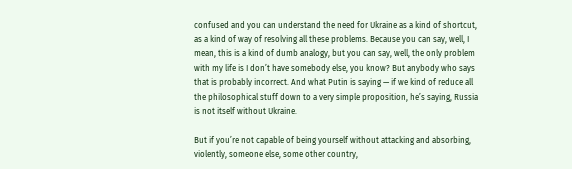confused and you can understand the need for Ukraine as a kind of shortcut, as a kind of way of resolving all these problems. Because you can say, well, I mean, this is a kind of dumb analogy, but you can say, well, the only problem with my life is I don’t have somebody else, you know? But anybody who says that is probably incorrect. And what Putin is saying — if we kind of reduce all the philosophical stuff down to a very simple proposition, he’s saying, Russia is not itself without Ukraine.

But if you’re not capable of being yourself without attacking and absorbing, violently, someone else, some other country,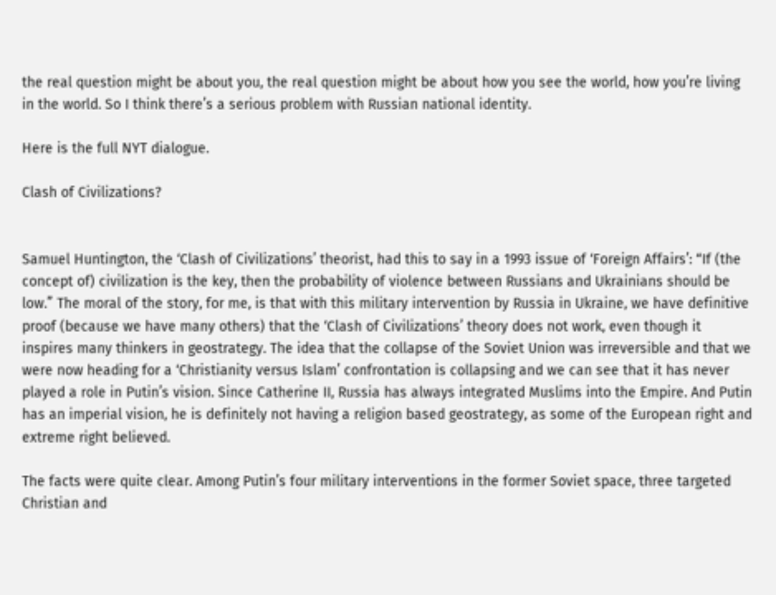the real question might be about you, the real question might be about how you see the world, how you’re living in the world. So I think there’s a serious problem with Russian national identity.

Here is the full NYT dialogue.

Clash of Civilizations?


Samuel Huntington, the ‘Clash of Civilizations’ theorist, had this to say in a 1993 issue of ‘Foreign Affairs’: “If (the concept of) civilization is the key, then the probability of violence between Russians and Ukrainians should be low.” The moral of the story, for me, is that with this military intervention by Russia in Ukraine, we have definitive proof (because we have many others) that the ‘Clash of Civilizations’ theory does not work, even though it inspires many thinkers in geostrategy. The idea that the collapse of the Soviet Union was irreversible and that we were now heading for a ‘Christianity versus Islam’ confrontation is collapsing and we can see that it has never played a role in Putin’s vision. Since Catherine II, Russia has always integrated Muslims into the Empire. And Putin has an imperial vision, he is definitely not having a religion based geostrategy, as some of the European right and extreme right believed.

The facts were quite clear. Among Putin’s four military interventions in the former Soviet space, three targeted Christian and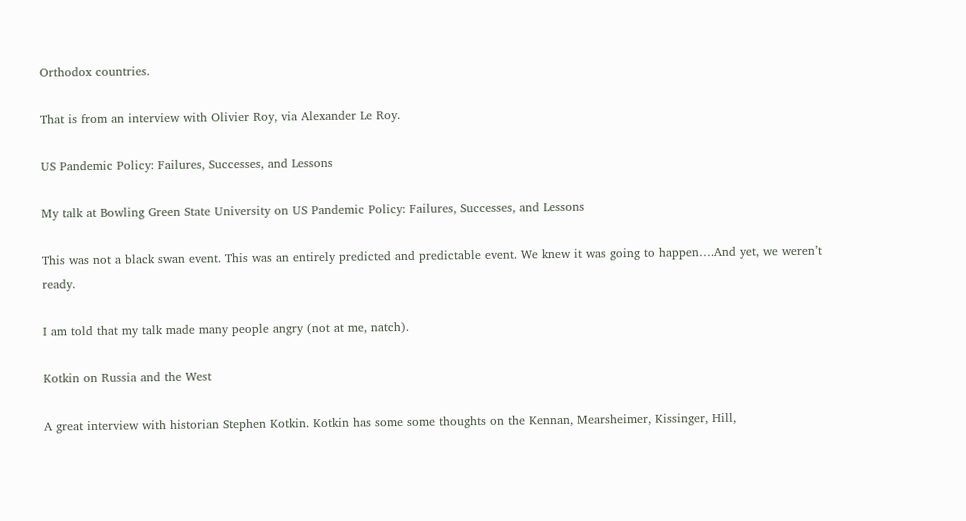Orthodox countries.

That is from an interview with Olivier Roy, via Alexander Le Roy.

US Pandemic Policy: Failures, Successes, and Lessons

My talk at Bowling Green State University on US Pandemic Policy: Failures, Successes, and Lessons

This was not a black swan event. This was an entirely predicted and predictable event. We knew it was going to happen….And yet, we weren’t ready.

I am told that my talk made many people angry (not at me, natch).

Kotkin on Russia and the West

A great interview with historian Stephen Kotkin. Kotkin has some some thoughts on the Kennan, Mearsheimer, Kissinger, Hill,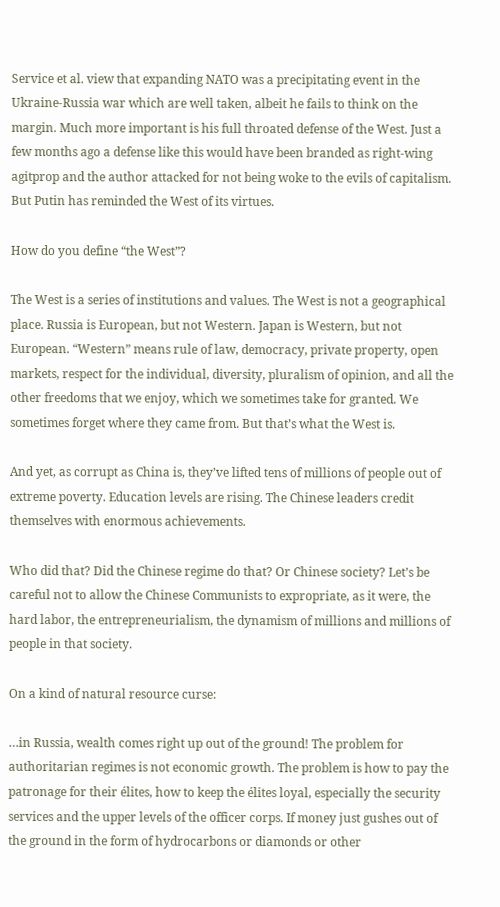Service et al. view that expanding NATO was a precipitating event in the Ukraine-Russia war which are well taken, albeit he fails to think on the margin. Much more important is his full throated defense of the West. Just a few months ago a defense like this would have been branded as right-wing agitprop and the author attacked for not being woke to the evils of capitalism. But Putin has reminded the West of its virtues.

How do you define “the West”?

The West is a series of institutions and values. The West is not a geographical place. Russia is European, but not Western. Japan is Western, but not European. “Western” means rule of law, democracy, private property, open markets, respect for the individual, diversity, pluralism of opinion, and all the other freedoms that we enjoy, which we sometimes take for granted. We sometimes forget where they came from. But that’s what the West is.

And yet, as corrupt as China is, they’ve lifted tens of millions of people out of extreme poverty. Education levels are rising. The Chinese leaders credit themselves with enormous achievements.

Who did that? Did the Chinese regime do that? Or Chinese society? Let’s be careful not to allow the Chinese Communists to expropriate, as it were, the hard labor, the entrepreneurialism, the dynamism of millions and millions of people in that society.

On a kind of natural resource curse:

…in Russia, wealth comes right up out of the ground! The problem for authoritarian regimes is not economic growth. The problem is how to pay the patronage for their élites, how to keep the élites loyal, especially the security services and the upper levels of the officer corps. If money just gushes out of the ground in the form of hydrocarbons or diamonds or other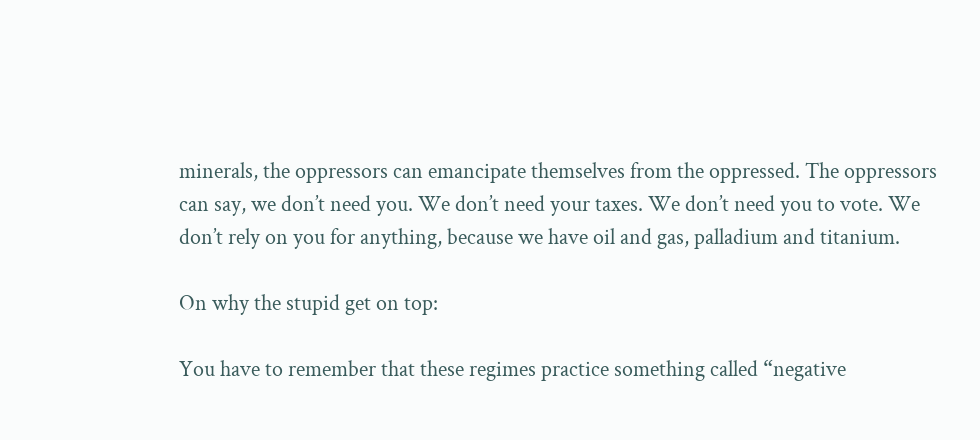minerals, the oppressors can emancipate themselves from the oppressed. The oppressors can say, we don’t need you. We don’t need your taxes. We don’t need you to vote. We don’t rely on you for anything, because we have oil and gas, palladium and titanium.

On why the stupid get on top:

You have to remember that these regimes practice something called “negative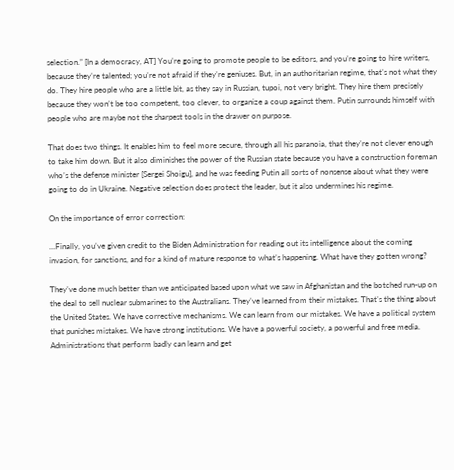selection.” [In a democracy, AT] You’re going to promote people to be editors, and you’re going to hire writers, because they’re talented; you’re not afraid if they’re geniuses. But, in an authoritarian regime, that’s not what they do. They hire people who are a little bit, as they say in Russian, tupoi, not very bright. They hire them precisely because they won’t be too competent, too clever, to organize a coup against them. Putin surrounds himself with people who are maybe not the sharpest tools in the drawer on purpose.

That does two things. It enables him to feel more secure, through all his paranoia, that they’re not clever enough to take him down. But it also diminishes the power of the Russian state because you have a construction foreman who’s the defense minister [Sergei Shoigu], and he was feeding Putin all sorts of nonsense about what they were going to do in Ukraine. Negative selection does protect the leader, but it also undermines his regime.

On the importance of error correction:

…Finally, you’ve given credit to the Biden Administration for reading out its intelligence about the coming invasion, for sanctions, and for a kind of mature response to what’s happening. What have they gotten wrong?

They’ve done much better than we anticipated based upon what we saw in Afghanistan and the botched run-up on the deal to sell nuclear submarines to the Australians. They’ve learned from their mistakes. That’s the thing about the United States. We have corrective mechanisms. We can learn from our mistakes. We have a political system that punishes mistakes. We have strong institutions. We have a powerful society, a powerful and free media. Administrations that perform badly can learn and get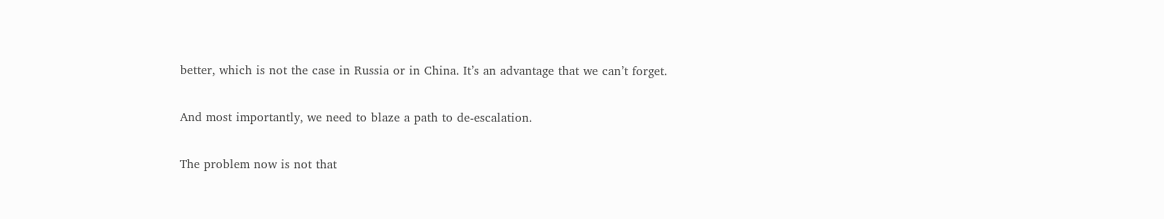better, which is not the case in Russia or in China. It’s an advantage that we can’t forget.

And most importantly, we need to blaze a path to de-escalation.

The problem now is not that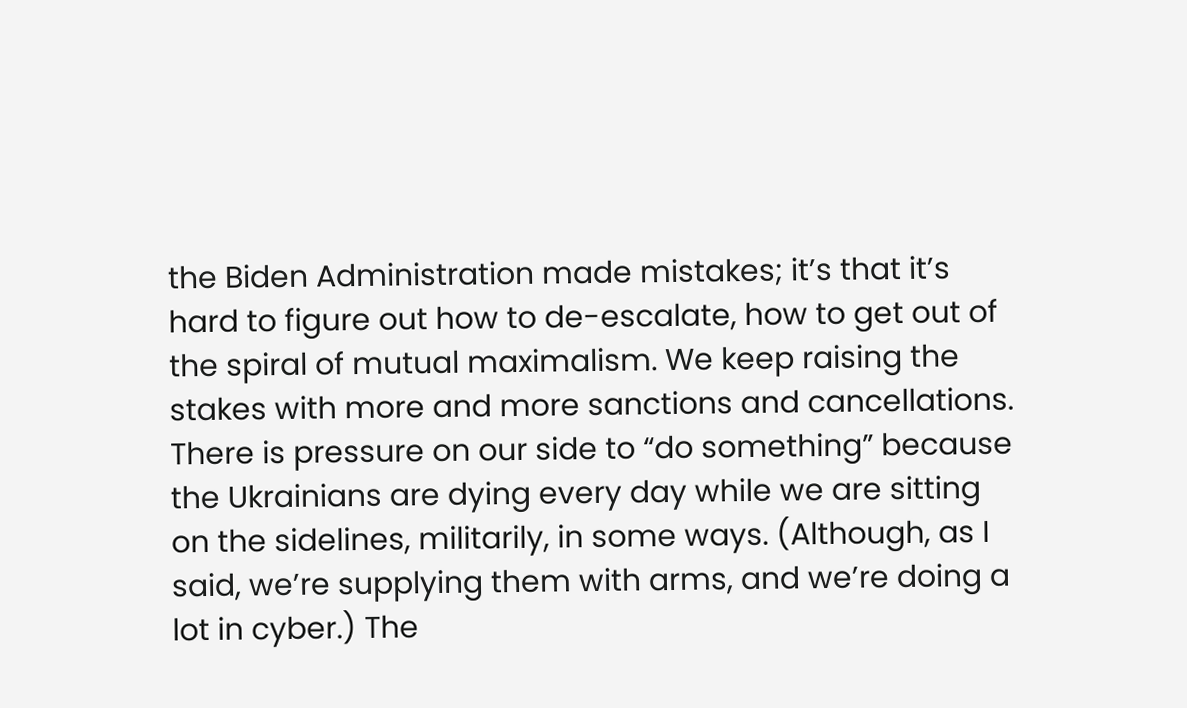the Biden Administration made mistakes; it’s that it’s hard to figure out how to de-escalate, how to get out of the spiral of mutual maximalism. We keep raising the stakes with more and more sanctions and cancellations. There is pressure on our side to “do something” because the Ukrainians are dying every day while we are sitting on the sidelines, militarily, in some ways. (Although, as I said, we’re supplying them with arms, and we’re doing a lot in cyber.) The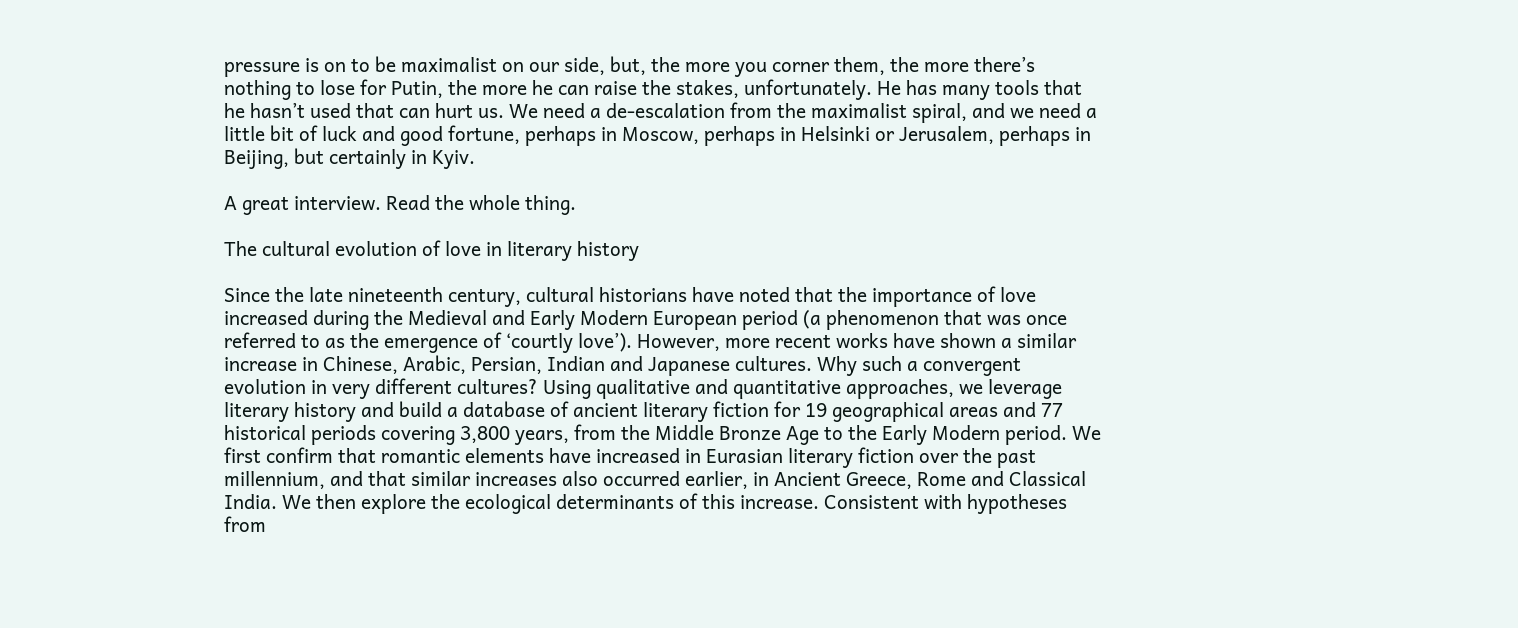pressure is on to be maximalist on our side, but, the more you corner them, the more there’s nothing to lose for Putin, the more he can raise the stakes, unfortunately. He has many tools that he hasn’t used that can hurt us. We need a de-escalation from the maximalist spiral, and we need a little bit of luck and good fortune, perhaps in Moscow, perhaps in Helsinki or Jerusalem, perhaps in Beijing, but certainly in Kyiv.

A great interview. Read the whole thing.

The cultural evolution of love in literary history

Since the late nineteenth century, cultural historians have noted that the importance of love increased during the Medieval and Early Modern European period (a phenomenon that was once referred to as the emergence of ‘courtly love’). However, more recent works have shown a similar increase in Chinese, Arabic, Persian, Indian and Japanese cultures. Why such a convergent evolution in very different cultures? Using qualitative and quantitative approaches, we leverage literary history and build a database of ancient literary fiction for 19 geographical areas and 77 historical periods covering 3,800 years, from the Middle Bronze Age to the Early Modern period. We first confirm that romantic elements have increased in Eurasian literary fiction over the past millennium, and that similar increases also occurred earlier, in Ancient Greece, Rome and Classical India. We then explore the ecological determinants of this increase. Consistent with hypotheses from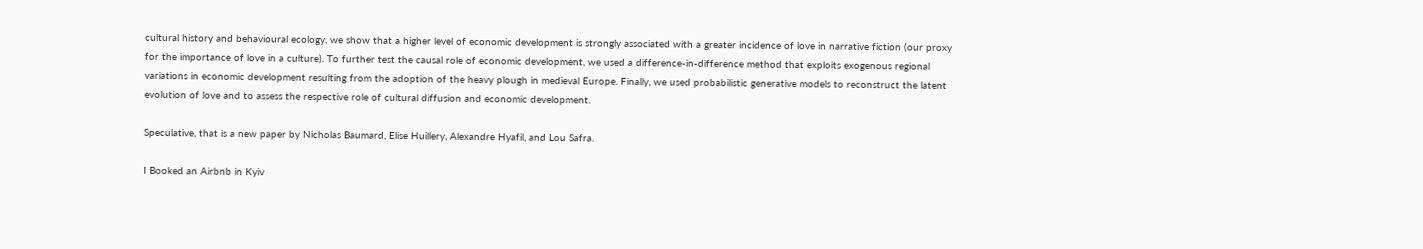cultural history and behavioural ecology, we show that a higher level of economic development is strongly associated with a greater incidence of love in narrative fiction (our proxy for the importance of love in a culture). To further test the causal role of economic development, we used a difference-in-difference method that exploits exogenous regional variations in economic development resulting from the adoption of the heavy plough in medieval Europe. Finally, we used probabilistic generative models to reconstruct the latent evolution of love and to assess the respective role of cultural diffusion and economic development.

Speculative, that is a new paper by Nicholas Baumard, Elise Huillery, Alexandre Hyafil, and Lou Safra.

I Booked an Airbnb in Kyiv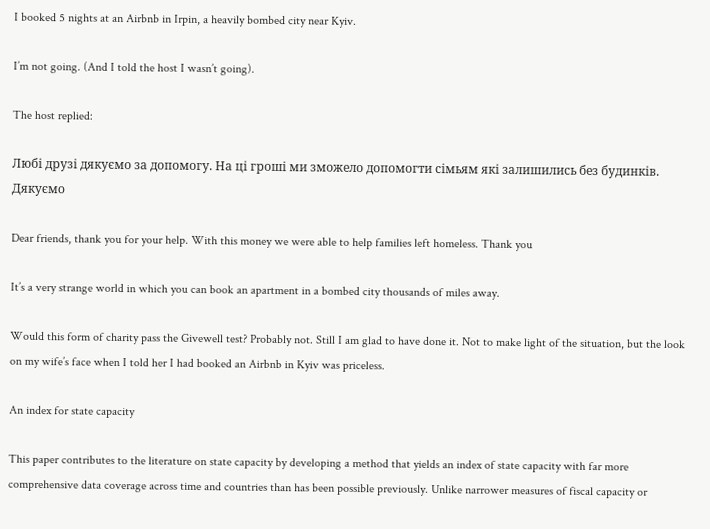I booked 5 nights at an Airbnb in Irpin, a heavily bombed city near Kyiv.

I’m not going. (And I told the host I wasn’t going).

The host replied:

Любі друзі дякуємо за допомогу. На ці гроші ми зможело допомогти сімьям які залишились без будинків. Дякуємо

Dear friends, thank you for your help. With this money we were able to help families left homeless. Thank you

It’s a very strange world in which you can book an apartment in a bombed city thousands of miles away.

Would this form of charity pass the Givewell test? Probably not. Still I am glad to have done it. Not to make light of the situation, but the look on my wife’s face when I told her I had booked an Airbnb in Kyiv was priceless.

An index for state capacity

This paper contributes to the literature on state capacity by developing a method that yields an index of state capacity with far more comprehensive data coverage across time and countries than has been possible previously. Unlike narrower measures of fiscal capacity or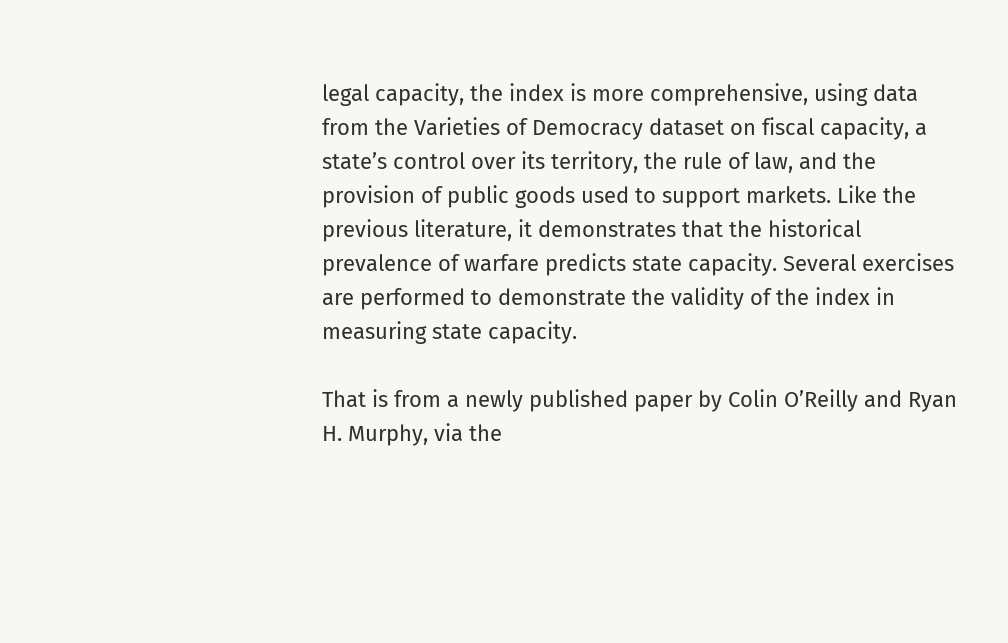legal capacity, the index is more comprehensive, using data from the Varieties of Democracy dataset on fiscal capacity, a state’s control over its territory, the rule of law, and the provision of public goods used to support markets. Like the previous literature, it demonstrates that the historical prevalence of warfare predicts state capacity. Several exercises are performed to demonstrate the validity of the index in measuring state capacity.

That is from a newly published paper by Colin O’Reilly and Ryan H. Murphy, via the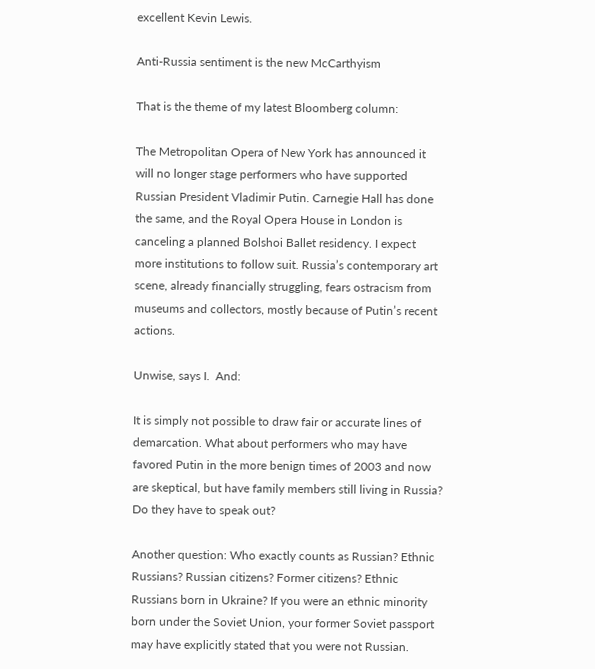excellent Kevin Lewis.

Anti-Russia sentiment is the new McCarthyism

That is the theme of my latest Bloomberg column:

The Metropolitan Opera of New York has announced it will no longer stage performers who have supported Russian President Vladimir Putin. Carnegie Hall has done the same, and the Royal Opera House in London is canceling a planned Bolshoi Ballet residency. I expect more institutions to follow suit. Russia’s contemporary art scene, already financially struggling, fears ostracism from museums and collectors, mostly because of Putin’s recent actions.

Unwise, says I.  And:

It is simply not possible to draw fair or accurate lines of demarcation. What about performers who may have favored Putin in the more benign times of 2003 and now are skeptical, but have family members still living in Russia? Do they have to speak out?

Another question: Who exactly counts as Russian? Ethnic Russians? Russian citizens? Former citizens? Ethnic Russians born in Ukraine? If you were an ethnic minority born under the Soviet Union, your former Soviet passport may have explicitly stated that you were not Russian.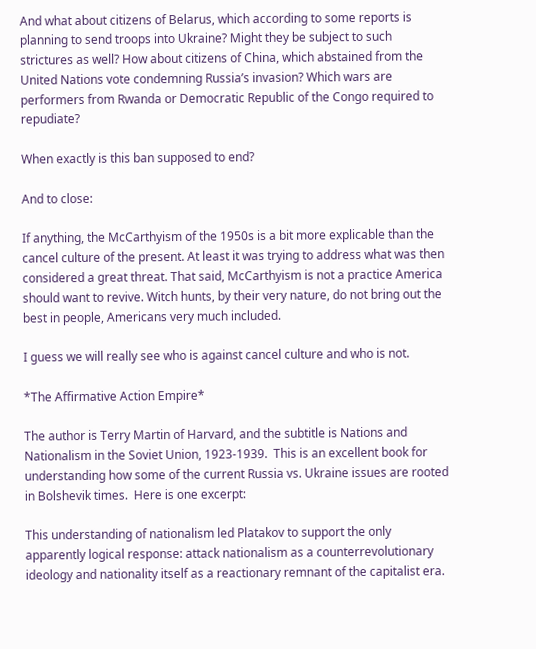And what about citizens of Belarus, which according to some reports is planning to send troops into Ukraine? Might they be subject to such strictures as well? How about citizens of China, which abstained from the United Nations vote condemning Russia’s invasion? Which wars are performers from Rwanda or Democratic Republic of the Congo required to repudiate?

When exactly is this ban supposed to end?

And to close:

If anything, the McCarthyism of the 1950s is a bit more explicable than the cancel culture of the present. At least it was trying to address what was then considered a great threat. That said, McCarthyism is not a practice America should want to revive. Witch hunts, by their very nature, do not bring out the best in people, Americans very much included.

I guess we will really see who is against cancel culture and who is not.

*The Affirmative Action Empire*

The author is Terry Martin of Harvard, and the subtitle is Nations and Nationalism in the Soviet Union, 1923-1939.  This is an excellent book for understanding how some of the current Russia vs. Ukraine issues are rooted in Bolshevik times.  Here is one excerpt:

This understanding of nationalism led Platakov to support the only apparently logical response: attack nationalism as a counterrevolutionary ideology and nationality itself as a reactionary remnant of the capitalist era.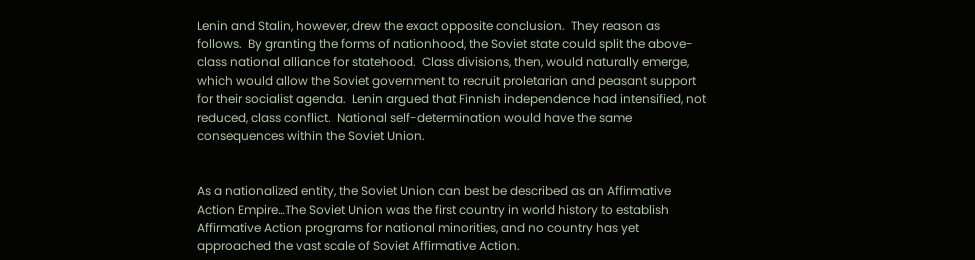Lenin and Stalin, however, drew the exact opposite conclusion.  They reason as follows.  By granting the forms of nationhood, the Soviet state could split the above-class national alliance for statehood.  Class divisions, then, would naturally emerge, which would allow the Soviet government to recruit proletarian and peasant support for their socialist agenda.  Lenin argued that Finnish independence had intensified, not reduced, class conflict.  National self-determination would have the same consequences within the Soviet Union.


As a nationalized entity, the Soviet Union can best be described as an Affirmative Action Empire…The Soviet Union was the first country in world history to establish Affirmative Action programs for national minorities, and no country has yet approached the vast scale of Soviet Affirmative Action.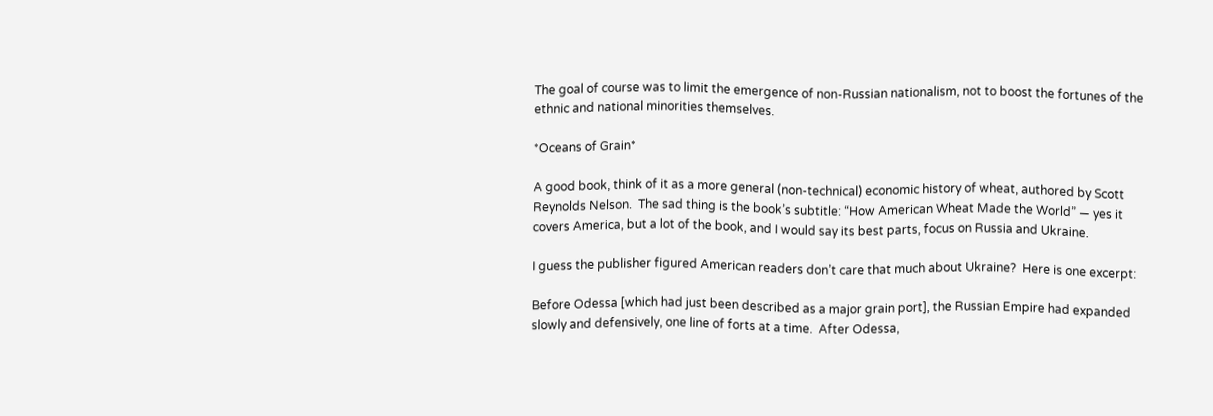The goal of course was to limit the emergence of non-Russian nationalism, not to boost the fortunes of the ethnic and national minorities themselves.

*Oceans of Grain*

A good book, think of it as a more general (non-technical) economic history of wheat, authored by Scott Reynolds Nelson.  The sad thing is the book’s subtitle: “How American Wheat Made the World” — yes it covers America, but a lot of the book, and I would say its best parts, focus on Russia and Ukraine.

I guess the publisher figured American readers don’t care that much about Ukraine?  Here is one excerpt:

Before Odessa [which had just been described as a major grain port], the Russian Empire had expanded slowly and defensively, one line of forts at a time.  After Odessa,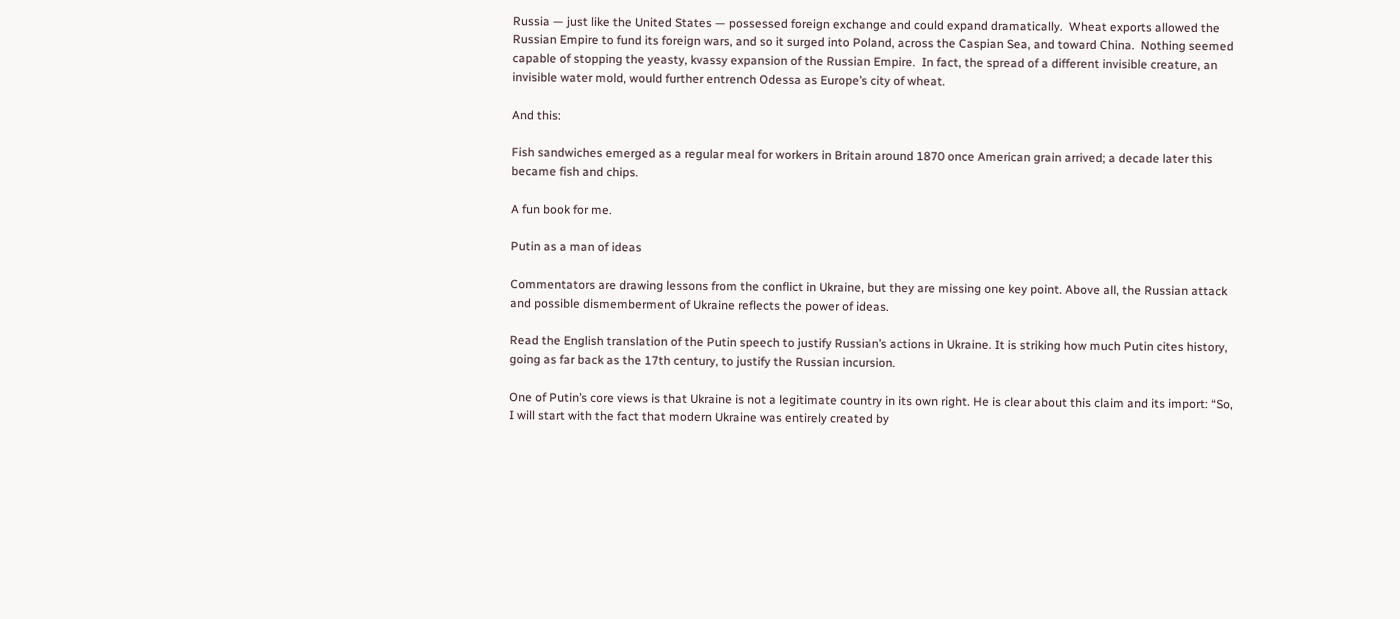Russia — just like the United States — possessed foreign exchange and could expand dramatically.  Wheat exports allowed the Russian Empire to fund its foreign wars, and so it surged into Poland, across the Caspian Sea, and toward China.  Nothing seemed capable of stopping the yeasty, kvassy expansion of the Russian Empire.  In fact, the spread of a different invisible creature, an invisible water mold, would further entrench Odessa as Europe’s city of wheat.

And this:

Fish sandwiches emerged as a regular meal for workers in Britain around 1870 once American grain arrived; a decade later this became fish and chips.

A fun book for me.

Putin as a man of ideas

Commentators are drawing lessons from the conflict in Ukraine, but they are missing one key point. Above all, the Russian attack and possible dismemberment of Ukraine reflects the power of ideas.

Read the English translation of the Putin speech to justify Russian’s actions in Ukraine. It is striking how much Putin cites history, going as far back as the 17th century, to justify the Russian incursion.

One of Putin’s core views is that Ukraine is not a legitimate country in its own right. He is clear about this claim and its import: “So, I will start with the fact that modern Ukraine was entirely created by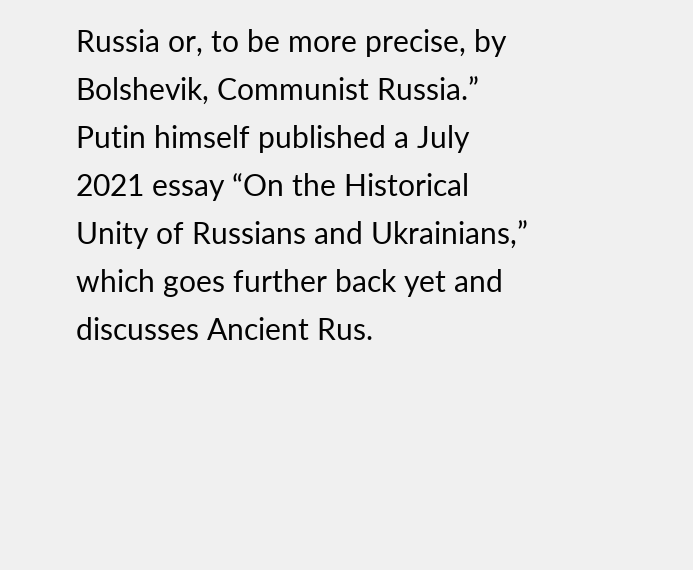Russia or, to be more precise, by Bolshevik, Communist Russia.” Putin himself published a July 2021 essay “On the Historical Unity of Russians and Ukrainians,” which goes further back yet and discusses Ancient Rus.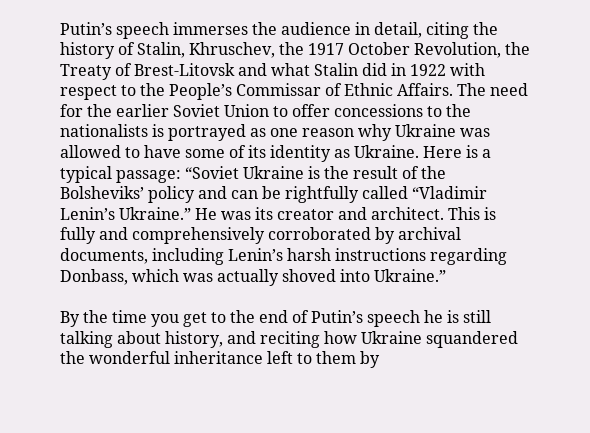Putin’s speech immerses the audience in detail, citing the history of Stalin, Khruschev, the 1917 October Revolution, the Treaty of Brest-Litovsk and what Stalin did in 1922 with respect to the People’s Commissar of Ethnic Affairs. The need for the earlier Soviet Union to offer concessions to the nationalists is portrayed as one reason why Ukraine was allowed to have some of its identity as Ukraine. Here is a typical passage: “Soviet Ukraine is the result of the Bolsheviks’ policy and can be rightfully called “Vladimir Lenin’s Ukraine.” He was its creator and architect. This is fully and comprehensively corroborated by archival documents, including Lenin’s harsh instructions regarding Donbass, which was actually shoved into Ukraine.”

By the time you get to the end of Putin’s speech he is still talking about history, and reciting how Ukraine squandered the wonderful inheritance left to them by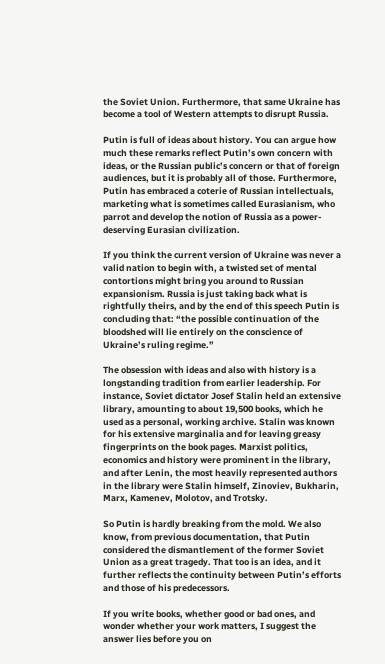the Soviet Union. Furthermore, that same Ukraine has become a tool of Western attempts to disrupt Russia.

Putin is full of ideas about history. You can argue how much these remarks reflect Putin’s own concern with ideas, or the Russian public’s concern or that of foreign audiences, but it is probably all of those. Furthermore, Putin has embraced a coterie of Russian intellectuals, marketing what is sometimes called Eurasianism, who parrot and develop the notion of Russia as a power-deserving Eurasian civilization.

If you think the current version of Ukraine was never a valid nation to begin with, a twisted set of mental contortions might bring you around to Russian expansionism. Russia is just taking back what is rightfully theirs, and by the end of this speech Putin is concluding that: “the possible continuation of the bloodshed will lie entirely on the conscience of Ukraine’s ruling regime.”

The obsession with ideas and also with history is a longstanding tradition from earlier leadership. For instance, Soviet dictator Josef Stalin held an extensive library, amounting to about 19,500 books, which he used as a personal, working archive. Stalin was known for his extensive marginalia and for leaving greasy fingerprints on the book pages. Marxist politics, economics and history were prominent in the library, and after Lenin, the most heavily represented authors in the library were Stalin himself, Zinoviev, Bukharin, Marx, Kamenev, Molotov, and Trotsky.

So Putin is hardly breaking from the mold. We also know, from previous documentation, that Putin considered the dismantlement of the former Soviet Union as a great tragedy. That too is an idea, and it further reflects the continuity between Putin’s efforts and those of his predecessors.

If you write books, whether good or bad ones, and wonder whether your work matters, I suggest the answer lies before you on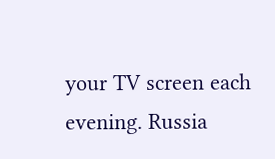your TV screen each evening. Russia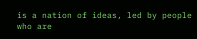is a nation of ideas, led by people who are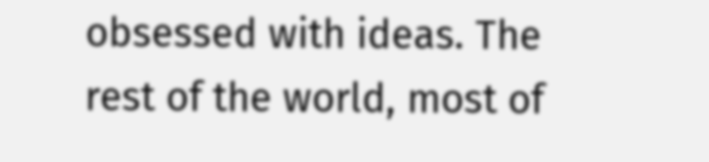obsessed with ideas. The rest of the world, most of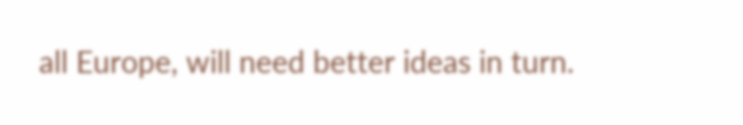all Europe, will need better ideas in turn.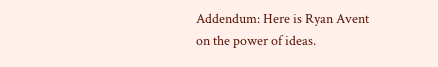Addendum: Here is Ryan Avent on the power of ideas.